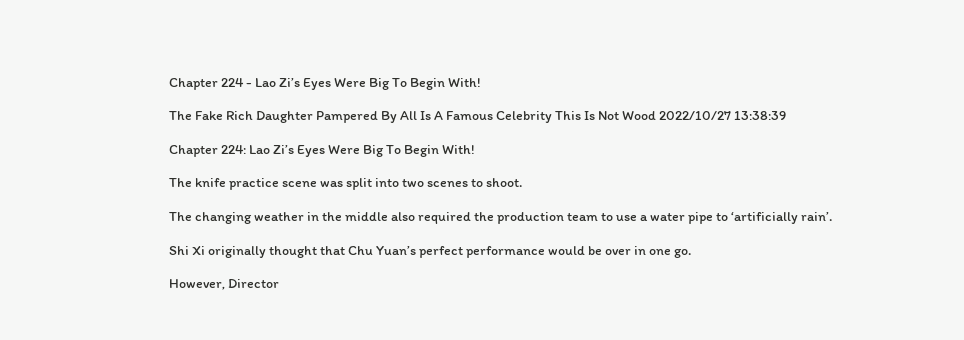Chapter 224 - Lao Zi’s Eyes Were Big To Begin With!

The Fake Rich Daughter Pampered By All Is A Famous Celebrity This Is Not Wood 2022/10/27 13:38:39

Chapter 224: Lao Zi’s Eyes Were Big To Begin With!

The knife practice scene was split into two scenes to shoot.

The changing weather in the middle also required the production team to use a water pipe to ‘artificially rain’.

Shi Xi originally thought that Chu Yuan’s perfect performance would be over in one go.

However, Director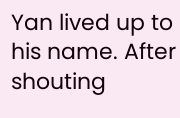Yan lived up to his name. After shouting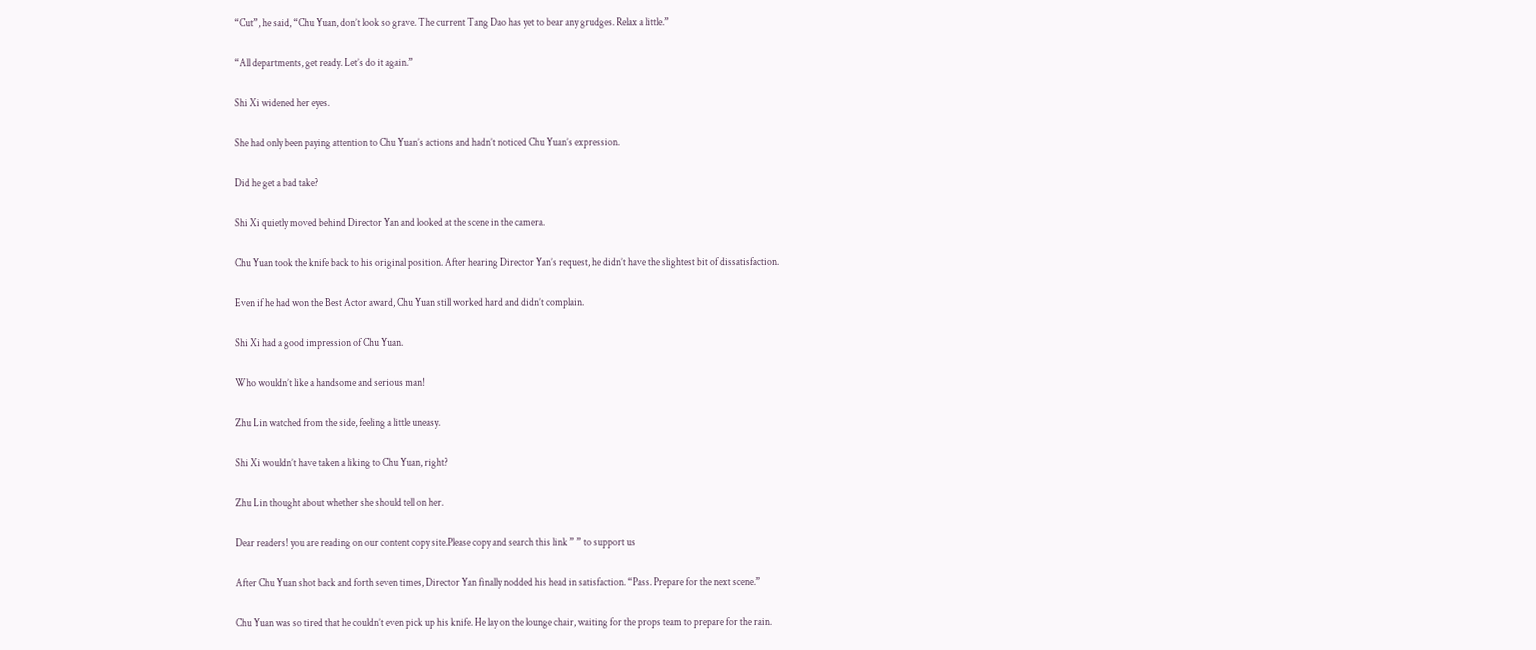“Cut”, he said, “Chu Yuan, don’t look so grave. The current Tang Dao has yet to bear any grudges. Relax a little.”

“All departments, get ready. Let’s do it again.”

Shi Xi widened her eyes.

She had only been paying attention to Chu Yuan’s actions and hadn’t noticed Chu Yuan’s expression.

Did he get a bad take?

Shi Xi quietly moved behind Director Yan and looked at the scene in the camera.

Chu Yuan took the knife back to his original position. After hearing Director Yan’s request, he didn’t have the slightest bit of dissatisfaction.

Even if he had won the Best Actor award, Chu Yuan still worked hard and didn’t complain.

Shi Xi had a good impression of Chu Yuan.

Who wouldn’t like a handsome and serious man!

Zhu Lin watched from the side, feeling a little uneasy.

Shi Xi wouldn’t have taken a liking to Chu Yuan, right?

Zhu Lin thought about whether she should tell on her.

Dear readers! you are reading on our content copy site.Please copy and search this link ” ” to support us

After Chu Yuan shot back and forth seven times, Director Yan finally nodded his head in satisfaction. “Pass. Prepare for the next scene.”

Chu Yuan was so tired that he couldn’t even pick up his knife. He lay on the lounge chair, waiting for the props team to prepare for the rain.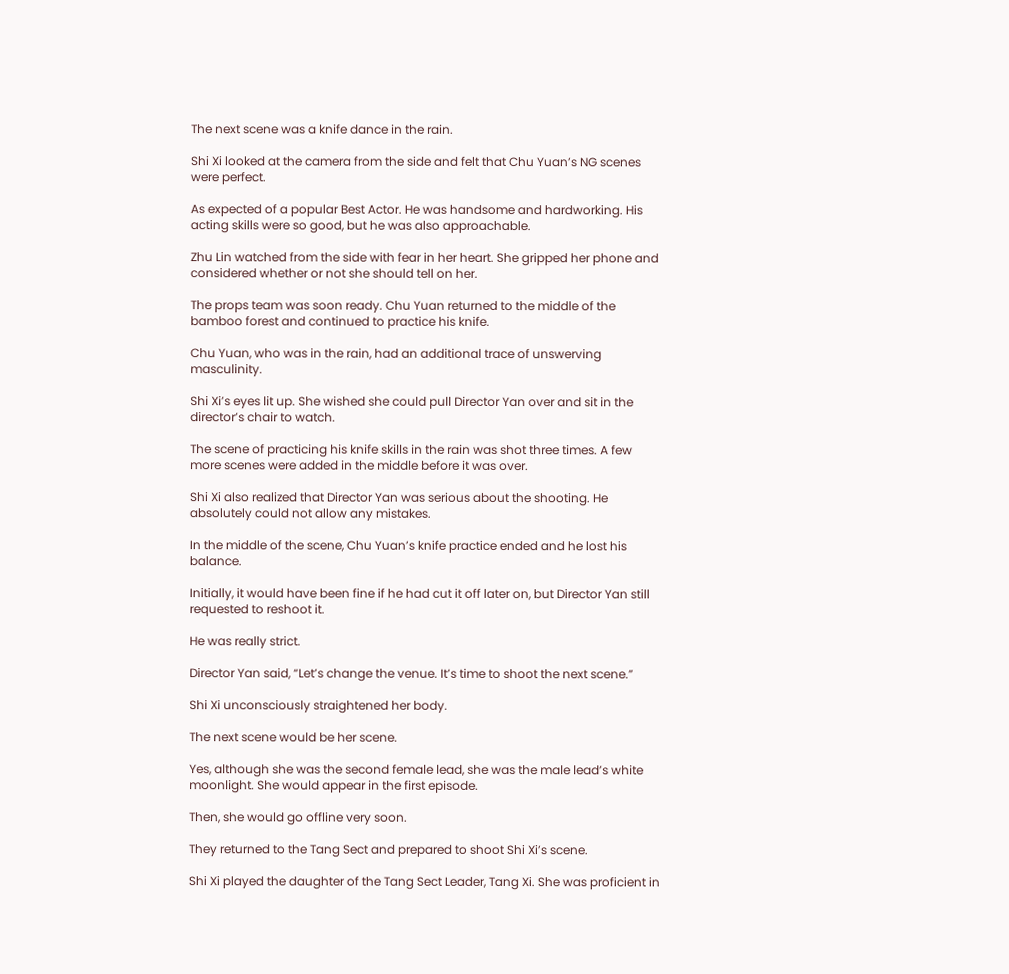The next scene was a knife dance in the rain.

Shi Xi looked at the camera from the side and felt that Chu Yuan’s NG scenes were perfect.

As expected of a popular Best Actor. He was handsome and hardworking. His acting skills were so good, but he was also approachable.

Zhu Lin watched from the side with fear in her heart. She gripped her phone and considered whether or not she should tell on her.

The props team was soon ready. Chu Yuan returned to the middle of the bamboo forest and continued to practice his knife.

Chu Yuan, who was in the rain, had an additional trace of unswerving masculinity.

Shi Xi’s eyes lit up. She wished she could pull Director Yan over and sit in the director’s chair to watch.

The scene of practicing his knife skills in the rain was shot three times. A few more scenes were added in the middle before it was over.

Shi Xi also realized that Director Yan was serious about the shooting. He absolutely could not allow any mistakes.

In the middle of the scene, Chu Yuan’s knife practice ended and he lost his balance.

Initially, it would have been fine if he had cut it off later on, but Director Yan still requested to reshoot it.

He was really strict.

Director Yan said, “Let’s change the venue. It’s time to shoot the next scene.”

Shi Xi unconsciously straightened her body.

The next scene would be her scene.

Yes, although she was the second female lead, she was the male lead’s white moonlight. She would appear in the first episode.

Then, she would go offline very soon.

They returned to the Tang Sect and prepared to shoot Shi Xi’s scene.

Shi Xi played the daughter of the Tang Sect Leader, Tang Xi. She was proficient in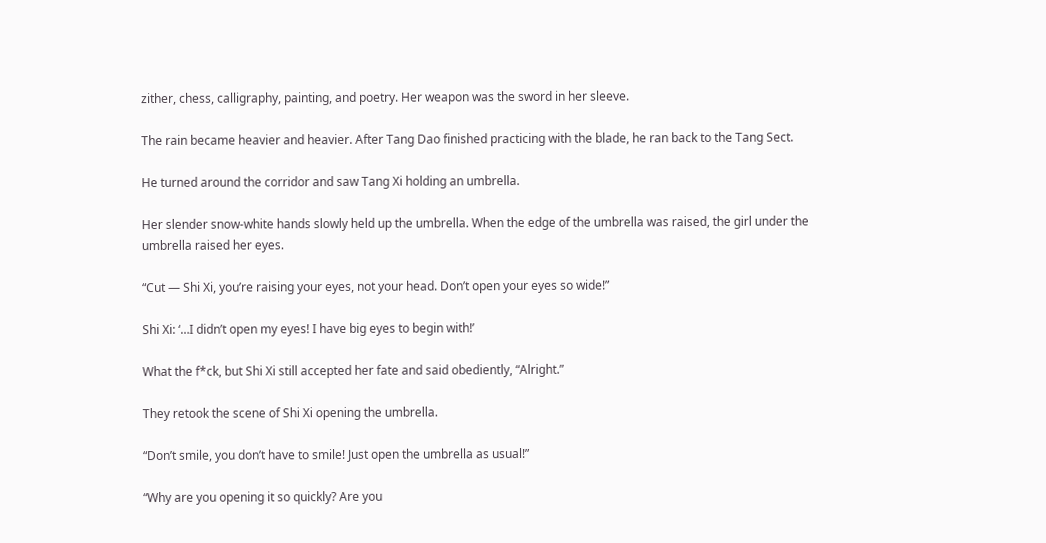zither, chess, calligraphy, painting, and poetry. Her weapon was the sword in her sleeve.

The rain became heavier and heavier. After Tang Dao finished practicing with the blade, he ran back to the Tang Sect.

He turned around the corridor and saw Tang Xi holding an umbrella.

Her slender snow-white hands slowly held up the umbrella. When the edge of the umbrella was raised, the girl under the umbrella raised her eyes.

“Cut — Shi Xi, you’re raising your eyes, not your head. Don’t open your eyes so wide!”

Shi Xi: ‘…I didn’t open my eyes! I have big eyes to begin with!’

What the f*ck, but Shi Xi still accepted her fate and said obediently, “Alright.”

They retook the scene of Shi Xi opening the umbrella.

“Don’t smile, you don’t have to smile! Just open the umbrella as usual!”

“Why are you opening it so quickly? Are you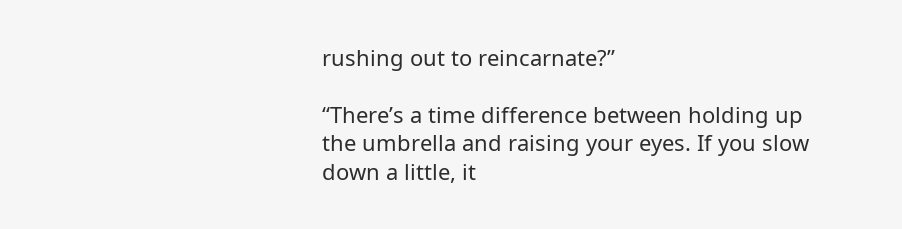rushing out to reincarnate?”

“There’s a time difference between holding up the umbrella and raising your eyes. If you slow down a little, it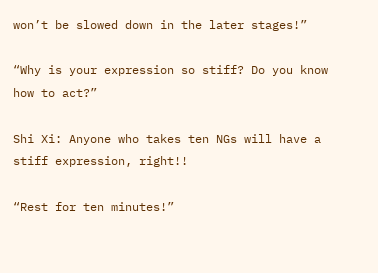won’t be slowed down in the later stages!”

“Why is your expression so stiff? Do you know how to act?”

Shi Xi: Anyone who takes ten NGs will have a stiff expression, right!!

“Rest for ten minutes!”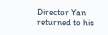Director Yan returned to his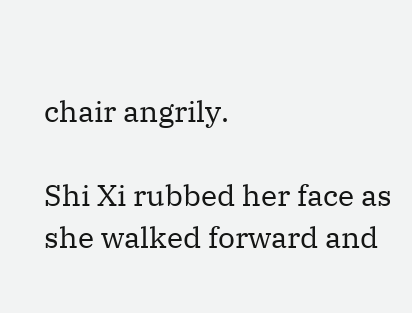chair angrily.

Shi Xi rubbed her face as she walked forward and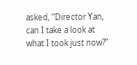asked, “Director Yan, can I take a look at what I took just now?”